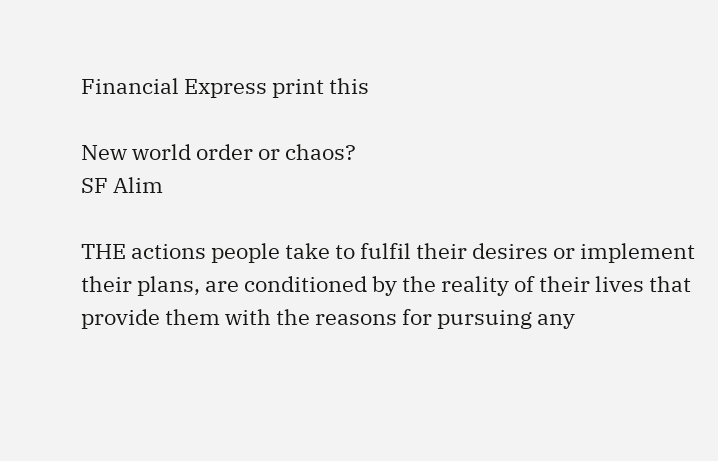Financial Express print this

New world order or chaos?
SF Alim

THE actions people take to fulfil their desires or implement their plans, are conditioned by the reality of their lives that provide them with the reasons for pursuing any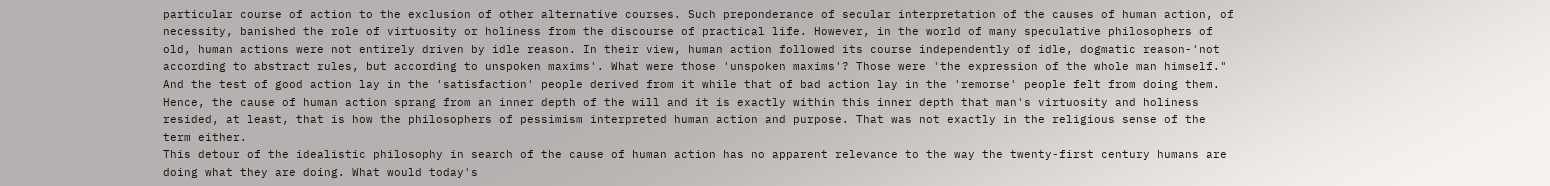particular course of action to the exclusion of other alternative courses. Such preponderance of secular interpretation of the causes of human action, of necessity, banished the role of virtuosity or holiness from the discourse of practical life. However, in the world of many speculative philosophers of old, human actions were not entirely driven by idle reason. In their view, human action followed its course independently of idle, dogmatic reason-'not according to abstract rules, but according to unspoken maxims'. What were those 'unspoken maxims'? Those were 'the expression of the whole man himself." And the test of good action lay in the 'satisfaction' people derived from it while that of bad action lay in the 'remorse' people felt from doing them. Hence, the cause of human action sprang from an inner depth of the will and it is exactly within this inner depth that man's virtuosity and holiness resided, at least, that is how the philosophers of pessimism interpreted human action and purpose. That was not exactly in the religious sense of the term either.
This detour of the idealistic philosophy in search of the cause of human action has no apparent relevance to the way the twenty-first century humans are doing what they are doing. What would today's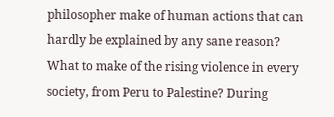philosopher make of human actions that can hardly be explained by any sane reason? What to make of the rising violence in every society, from Peru to Palestine? During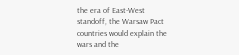the era of East-West standoff, the Warsaw Pact countries would explain the wars and the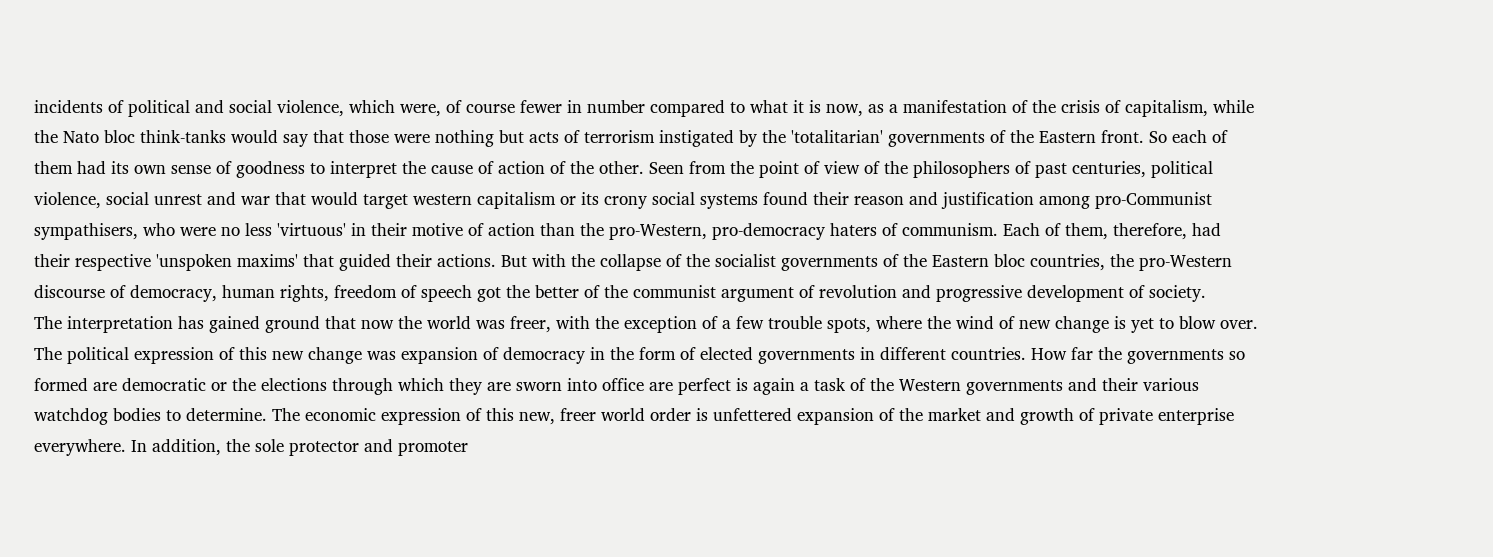incidents of political and social violence, which were, of course fewer in number compared to what it is now, as a manifestation of the crisis of capitalism, while the Nato bloc think-tanks would say that those were nothing but acts of terrorism instigated by the 'totalitarian' governments of the Eastern front. So each of them had its own sense of goodness to interpret the cause of action of the other. Seen from the point of view of the philosophers of past centuries, political violence, social unrest and war that would target western capitalism or its crony social systems found their reason and justification among pro-Communist sympathisers, who were no less 'virtuous' in their motive of action than the pro-Western, pro-democracy haters of communism. Each of them, therefore, had their respective 'unspoken maxims' that guided their actions. But with the collapse of the socialist governments of the Eastern bloc countries, the pro-Western discourse of democracy, human rights, freedom of speech got the better of the communist argument of revolution and progressive development of society.
The interpretation has gained ground that now the world was freer, with the exception of a few trouble spots, where the wind of new change is yet to blow over. The political expression of this new change was expansion of democracy in the form of elected governments in different countries. How far the governments so formed are democratic or the elections through which they are sworn into office are perfect is again a task of the Western governments and their various watchdog bodies to determine. The economic expression of this new, freer world order is unfettered expansion of the market and growth of private enterprise everywhere. In addition, the sole protector and promoter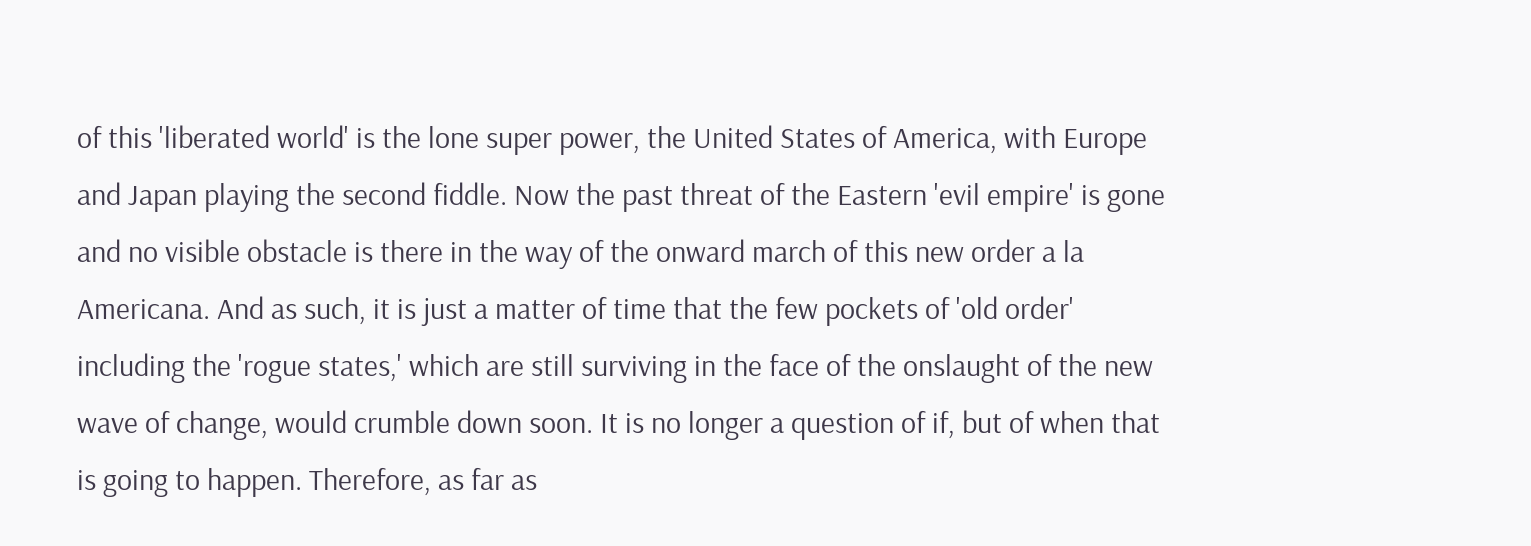of this 'liberated world' is the lone super power, the United States of America, with Europe and Japan playing the second fiddle. Now the past threat of the Eastern 'evil empire' is gone and no visible obstacle is there in the way of the onward march of this new order a la Americana. And as such, it is just a matter of time that the few pockets of 'old order' including the 'rogue states,' which are still surviving in the face of the onslaught of the new wave of change, would crumble down soon. It is no longer a question of if, but of when that is going to happen. Therefore, as far as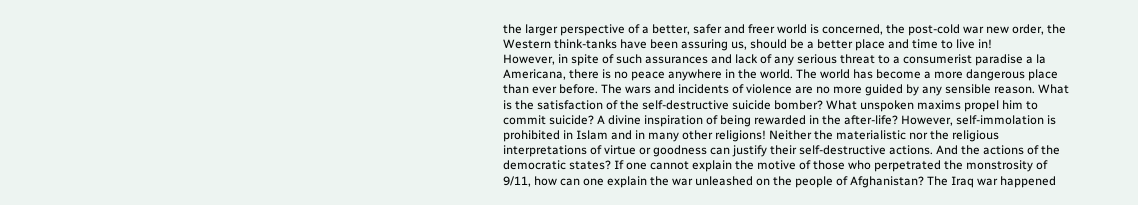the larger perspective of a better, safer and freer world is concerned, the post-cold war new order, the Western think-tanks have been assuring us, should be a better place and time to live in!
However, in spite of such assurances and lack of any serious threat to a consumerist paradise a la Americana, there is no peace anywhere in the world. The world has become a more dangerous place than ever before. The wars and incidents of violence are no more guided by any sensible reason. What is the satisfaction of the self-destructive suicide bomber? What unspoken maxims propel him to commit suicide? A divine inspiration of being rewarded in the after-life? However, self-immolation is prohibited in Islam and in many other religions! Neither the materialistic nor the religious interpretations of virtue or goodness can justify their self-destructive actions. And the actions of the democratic states? If one cannot explain the motive of those who perpetrated the monstrosity of 9/11, how can one explain the war unleashed on the people of Afghanistan? The Iraq war happened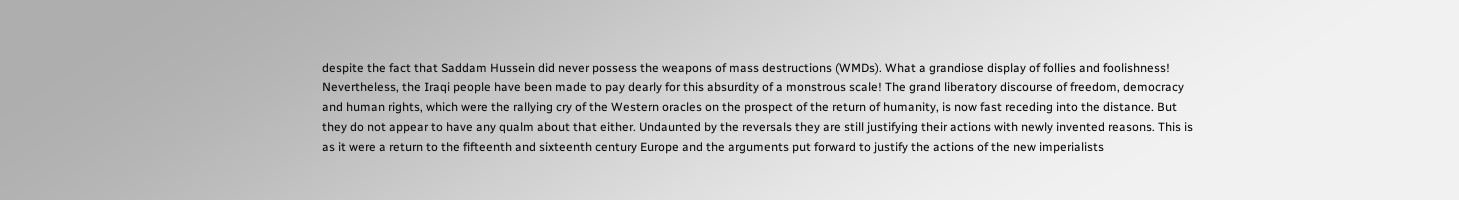despite the fact that Saddam Hussein did never possess the weapons of mass destructions (WMDs). What a grandiose display of follies and foolishness! Nevertheless, the Iraqi people have been made to pay dearly for this absurdity of a monstrous scale! The grand liberatory discourse of freedom, democracy and human rights, which were the rallying cry of the Western oracles on the prospect of the return of humanity, is now fast receding into the distance. But they do not appear to have any qualm about that either. Undaunted by the reversals they are still justifying their actions with newly invented reasons. This is as it were a return to the fifteenth and sixteenth century Europe and the arguments put forward to justify the actions of the new imperialists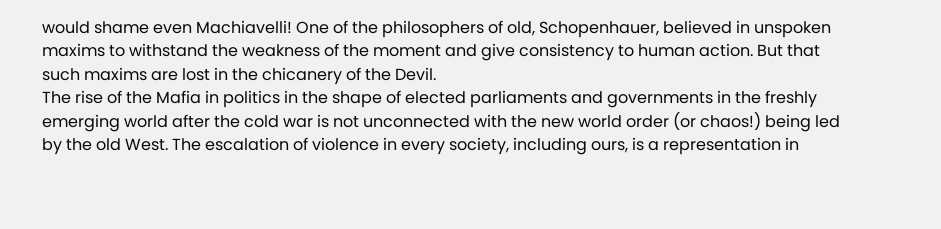would shame even Machiavelli! One of the philosophers of old, Schopenhauer, believed in unspoken maxims to withstand the weakness of the moment and give consistency to human action. But that such maxims are lost in the chicanery of the Devil.
The rise of the Mafia in politics in the shape of elected parliaments and governments in the freshly emerging world after the cold war is not unconnected with the new world order (or chaos!) being led by the old West. The escalation of violence in every society, including ours, is a representation in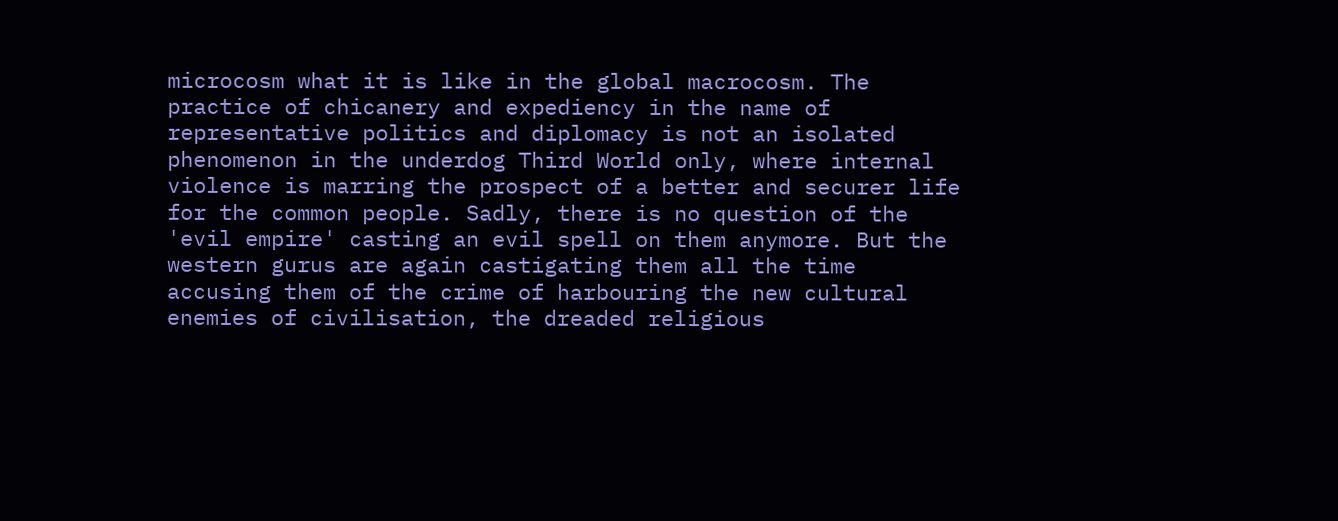microcosm what it is like in the global macrocosm. The practice of chicanery and expediency in the name of representative politics and diplomacy is not an isolated phenomenon in the underdog Third World only, where internal violence is marring the prospect of a better and securer life for the common people. Sadly, there is no question of the 'evil empire' casting an evil spell on them anymore. But the western gurus are again castigating them all the time accusing them of the crime of harbouring the new cultural enemies of civilisation, the dreaded religious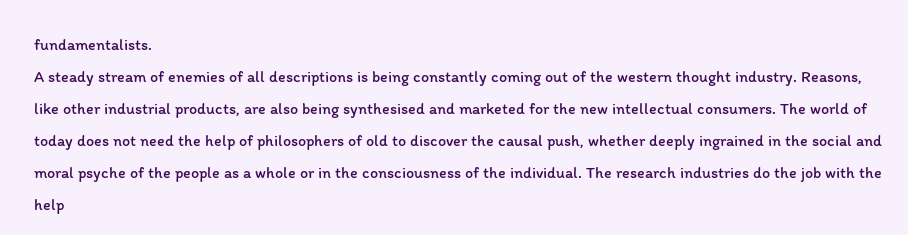fundamentalists.
A steady stream of enemies of all descriptions is being constantly coming out of the western thought industry. Reasons, like other industrial products, are also being synthesised and marketed for the new intellectual consumers. The world of today does not need the help of philosophers of old to discover the causal push, whether deeply ingrained in the social and moral psyche of the people as a whole or in the consciousness of the individual. The research industries do the job with the help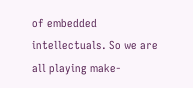of embedded intellectuals. So we are all playing make-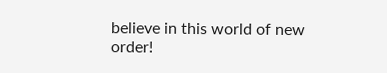believe in this world of new order!